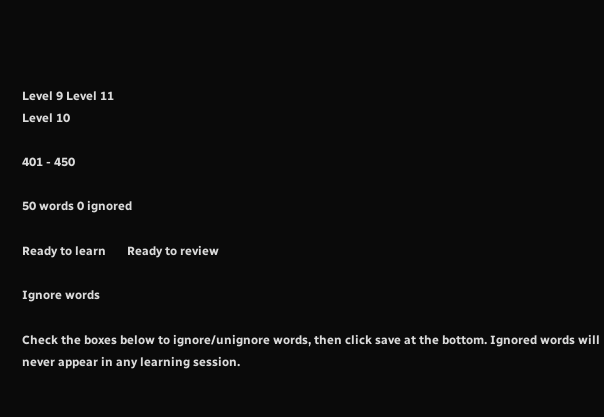Level 9 Level 11
Level 10

401 - 450

50 words 0 ignored

Ready to learn       Ready to review

Ignore words

Check the boxes below to ignore/unignore words, then click save at the bottom. Ignored words will never appear in any learning session.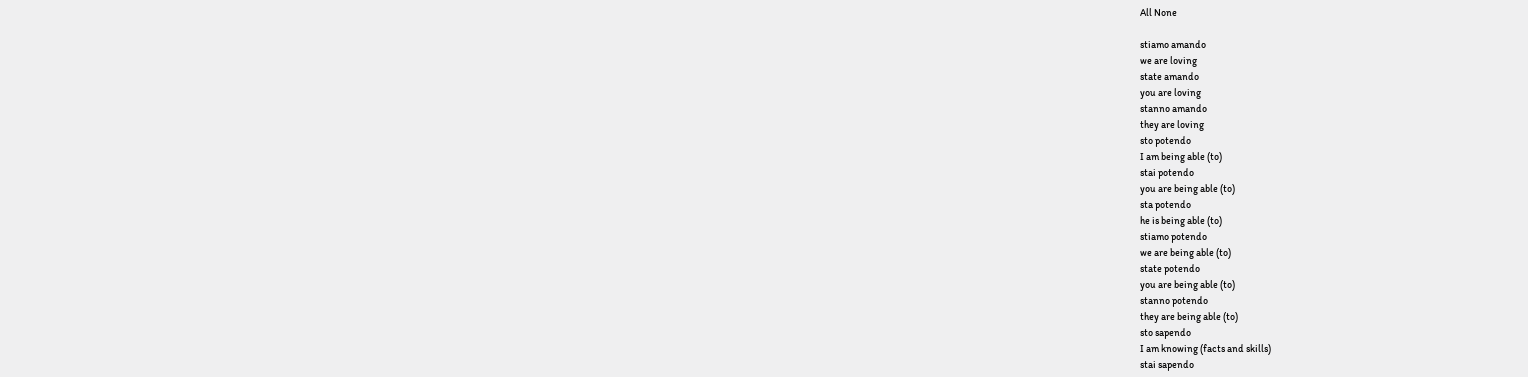All None

stiamo amando
we are loving
state amando
you are loving
stanno amando
they are loving
sto potendo
I am being able (to)
stai potendo
you are being able (to)
sta potendo
he is being able (to)
stiamo potendo
we are being able (to)
state potendo
you are being able (to)
stanno potendo
they are being able (to)
sto sapendo
I am knowing (facts and skills)
stai sapendo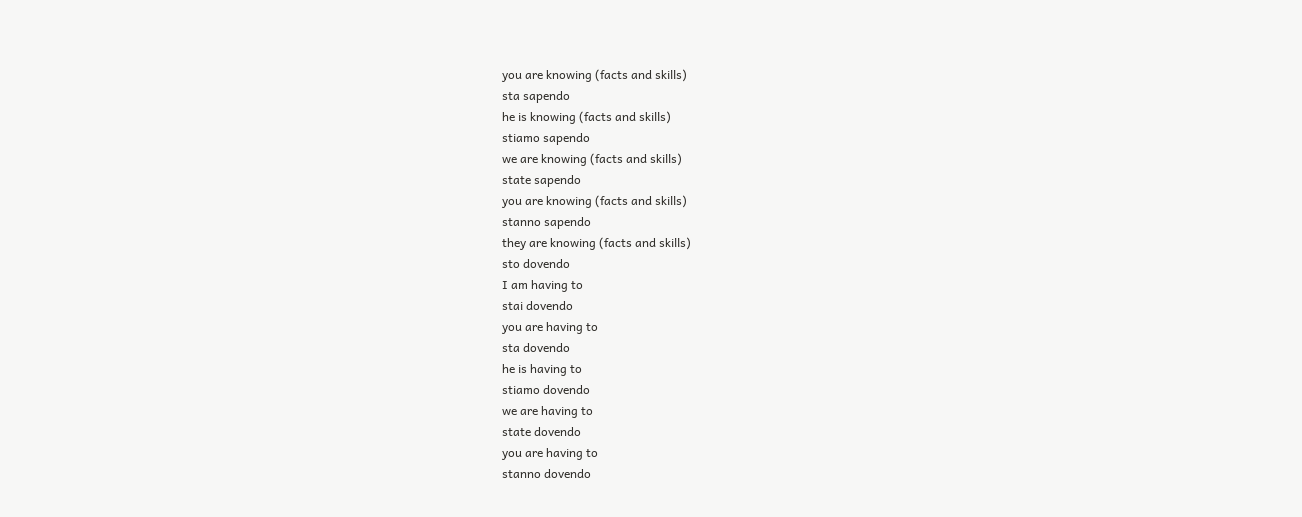you are knowing (facts and skills)
sta sapendo
he is knowing (facts and skills)
stiamo sapendo
we are knowing (facts and skills)
state sapendo
you are knowing (facts and skills)
stanno sapendo
they are knowing (facts and skills)
sto dovendo
I am having to
stai dovendo
you are having to
sta dovendo
he is having to
stiamo dovendo
we are having to
state dovendo
you are having to
stanno dovendo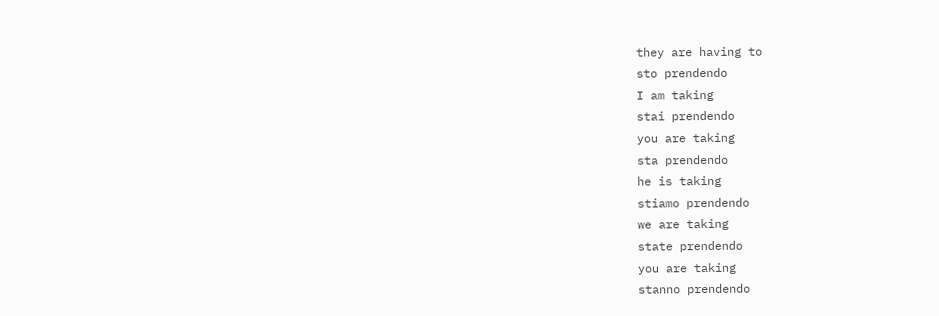they are having to
sto prendendo
I am taking
stai prendendo
you are taking
sta prendendo
he is taking
stiamo prendendo
we are taking
state prendendo
you are taking
stanno prendendo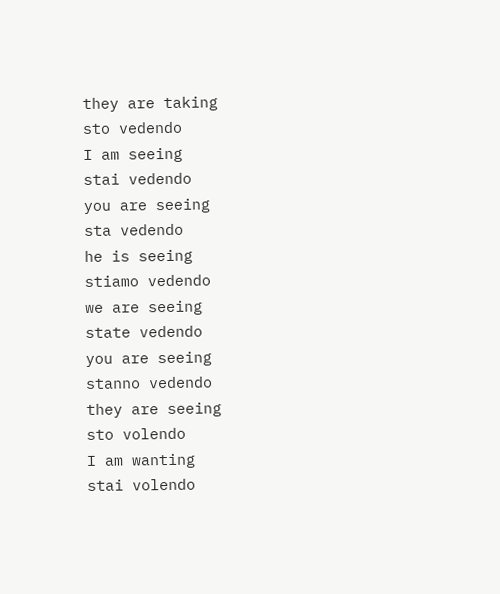they are taking
sto vedendo
I am seeing
stai vedendo
you are seeing
sta vedendo
he is seeing
stiamo vedendo
we are seeing
state vedendo
you are seeing
stanno vedendo
they are seeing
sto volendo
I am wanting
stai volendo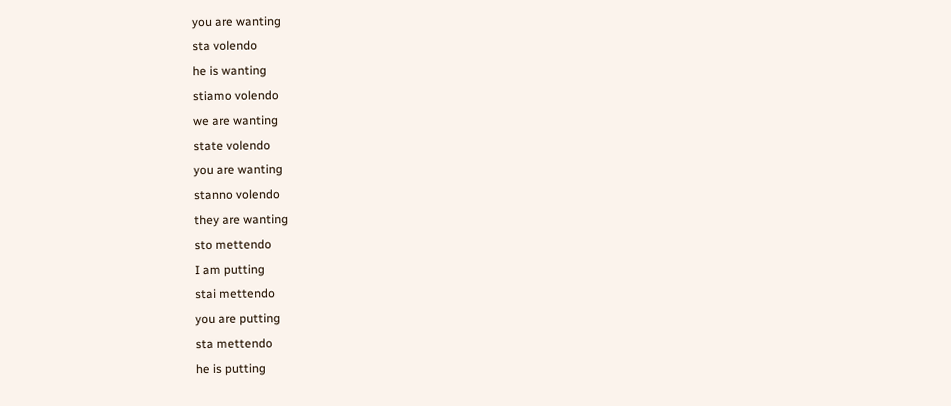you are wanting
sta volendo
he is wanting
stiamo volendo
we are wanting
state volendo
you are wanting
stanno volendo
they are wanting
sto mettendo
I am putting
stai mettendo
you are putting
sta mettendo
he is putting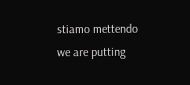stiamo mettendo
we are putting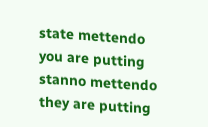state mettendo
you are putting
stanno mettendo
they are putting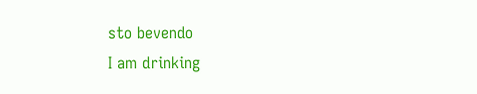sto bevendo
I am drinking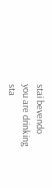stai bevendo
you are drinking
sta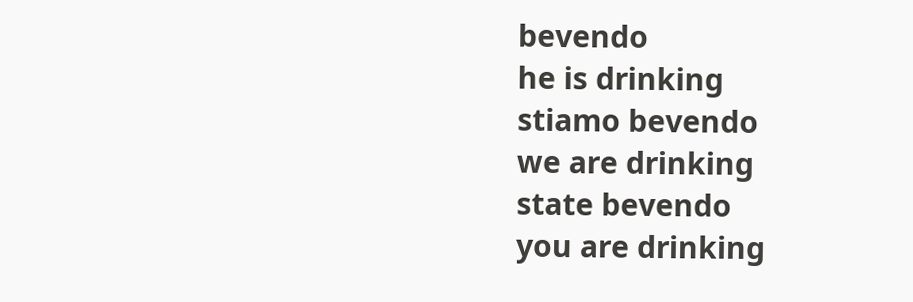bevendo
he is drinking
stiamo bevendo
we are drinking
state bevendo
you are drinking